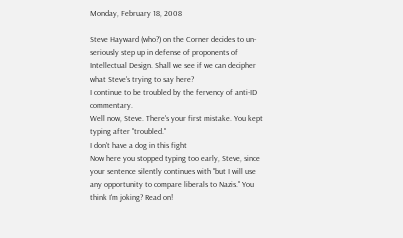Monday, February 18, 2008

Steve Hayward (who?) on the Corner decides to un-seriously step up in defense of proponents of Intellectual Design. Shall we see if we can decipher what Steve's trying to say here?
I continue to be troubled by the fervency of anti-ID commentary.
Well now, Steve. There's your first mistake. You kept typing after "troubled."
I don't have a dog in this fight
Now here you stopped typing too early, Steve, since your sentence silently continues with "but I will use any opportunity to compare liberals to Nazis." You think I'm joking? Read on!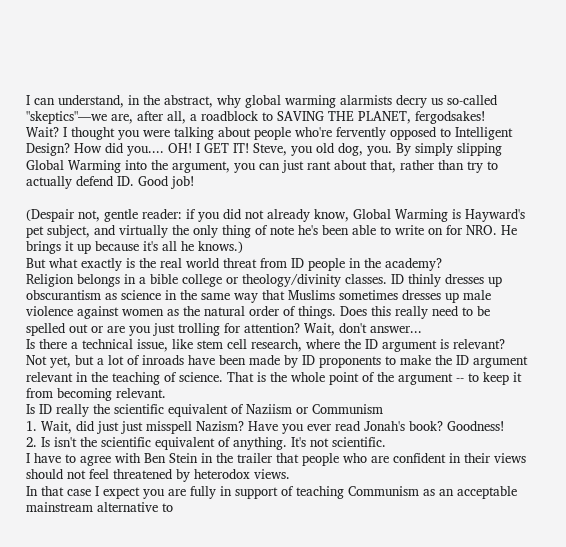I can understand, in the abstract, why global warming alarmists decry us so-called "skeptics"—we are, after all, a roadblock to SAVING THE PLANET, fergodsakes!
Wait? I thought you were talking about people who're fervently opposed to Intelligent Design? How did you.... OH! I GET IT! Steve, you old dog, you. By simply slipping Global Warming into the argument, you can just rant about that, rather than try to actually defend ID. Good job!

(Despair not, gentle reader: if you did not already know, Global Warming is Hayward's pet subject, and virtually the only thing of note he's been able to write on for NRO. He brings it up because it's all he knows.)
But what exactly is the real world threat from ID people in the academy?
Religion belongs in a bible college or theology/divinity classes. ID thinly dresses up obscurantism as science in the same way that Muslims sometimes dresses up male violence against women as the natural order of things. Does this really need to be spelled out or are you just trolling for attention? Wait, don't answer...
Is there a technical issue, like stem cell research, where the ID argument is relevant?
Not yet, but a lot of inroads have been made by ID proponents to make the ID argument relevant in the teaching of science. That is the whole point of the argument -- to keep it from becoming relevant.
Is ID really the scientific equivalent of Naziism or Communism
1. Wait, did just just misspell Nazism? Have you ever read Jonah's book? Goodness!
2. Is isn't the scientific equivalent of anything. It's not scientific.
I have to agree with Ben Stein in the trailer that people who are confident in their views should not feel threatened by heterodox views.
In that case I expect you are fully in support of teaching Communism as an acceptable mainstream alternative to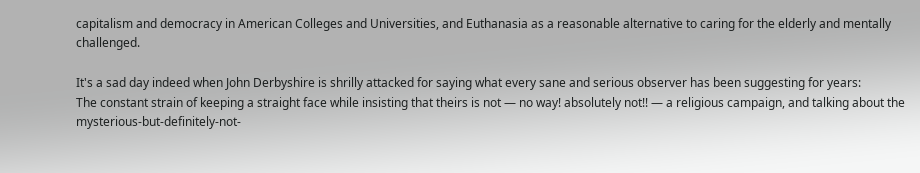capitalism and democracy in American Colleges and Universities, and Euthanasia as a reasonable alternative to caring for the elderly and mentally challenged.

It's a sad day indeed when John Derbyshire is shrilly attacked for saying what every sane and serious observer has been suggesting for years:
The constant strain of keeping a straight face while insisting that theirs is not — no way! absolutely not!! — a religious campaign, and talking about the mysterious-but-definitely-not-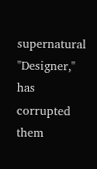supernatural "Designer," has corrupted them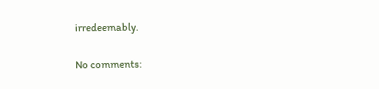irredeemably.

No comments: